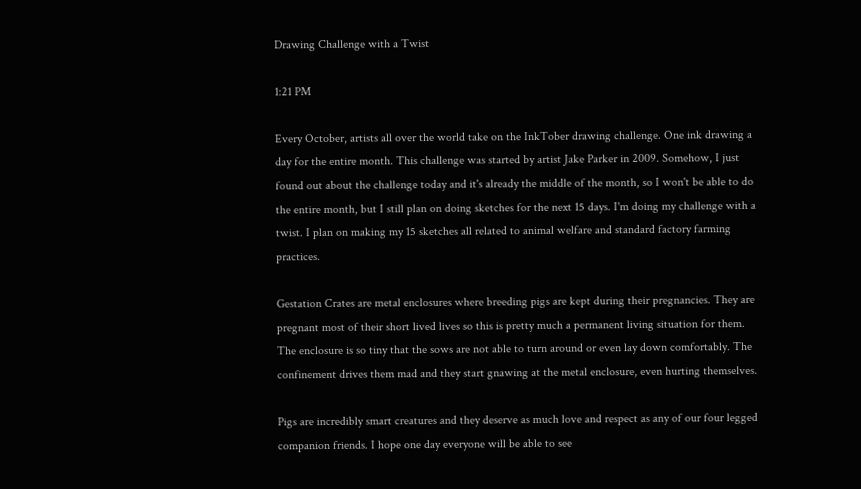Drawing Challenge with a Twist

1:21 PM

Every October, artists all over the world take on the InkTober drawing challenge. One ink drawing a day for the entire month. This challenge was started by artist Jake Parker in 2009. Somehow, I just found out about the challenge today and it's already the middle of the month, so I won't be able to do the entire month, but I still plan on doing sketches for the next 15 days. I'm doing my challenge with a twist. I plan on making my 15 sketches all related to animal welfare and standard factory farming practices.

Gestation Crates are metal enclosures where breeding pigs are kept during their pregnancies. They are pregnant most of their short lived lives so this is pretty much a permanent living situation for them. The enclosure is so tiny that the sows are not able to turn around or even lay down comfortably. The confinement drives them mad and they start gnawing at the metal enclosure, even hurting themselves.

Pigs are incredibly smart creatures and they deserve as much love and respect as any of our four legged companion friends. I hope one day everyone will be able to see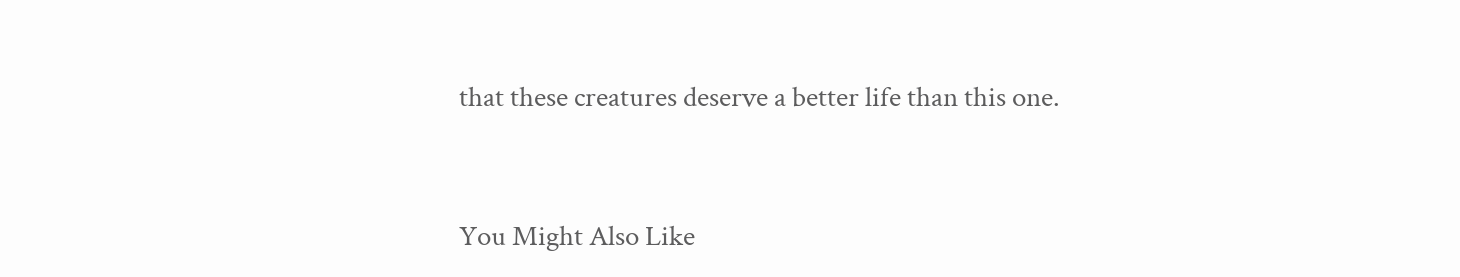that these creatures deserve a better life than this one.



You Might Also Like